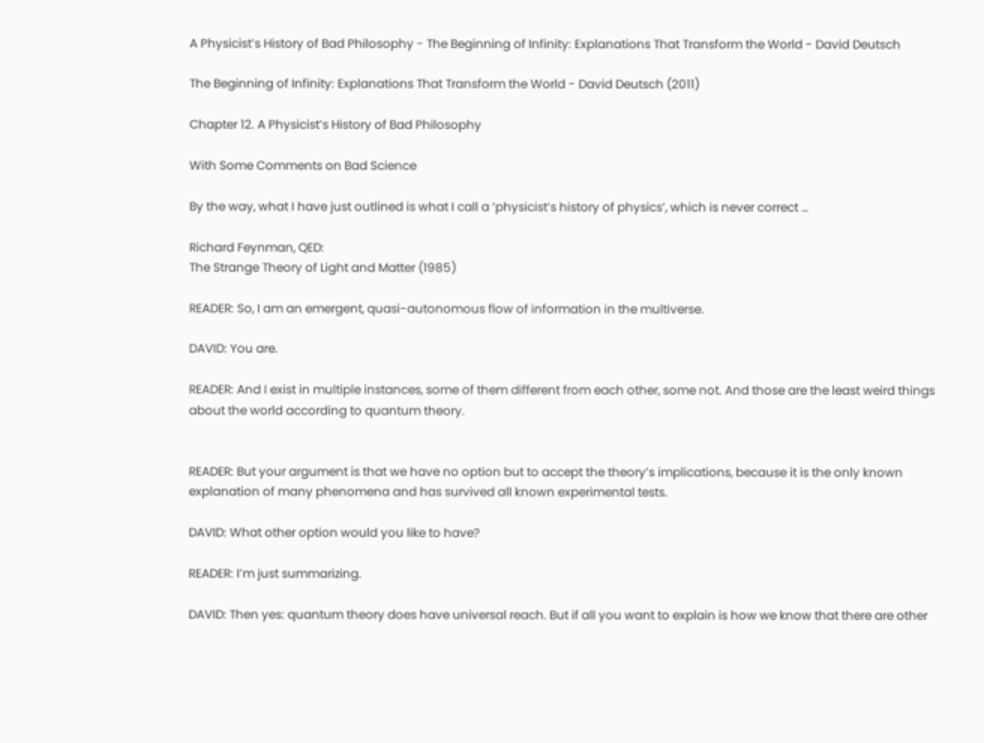A Physicist’s History of Bad Philosophy - The Beginning of Infinity: Explanations That Transform the World - David Deutsch

The Beginning of Infinity: Explanations That Transform the World - David Deutsch (2011)

Chapter 12. A Physicist’s History of Bad Philosophy

With Some Comments on Bad Science

By the way, what I have just outlined is what I call a ‘physicist’s history of physics’, which is never correct …

Richard Feynman, QED:
The Strange Theory of Light and Matter (1985)

READER: So, I am an emergent, quasi-autonomous flow of information in the multiverse.

DAVID: You are.

READER: And I exist in multiple instances, some of them different from each other, some not. And those are the least weird things about the world according to quantum theory.


READER: But your argument is that we have no option but to accept the theory’s implications, because it is the only known explanation of many phenomena and has survived all known experimental tests.

DAVID: What other option would you like to have?

READER: I’m just summarizing.

DAVID: Then yes: quantum theory does have universal reach. But if all you want to explain is how we know that there are other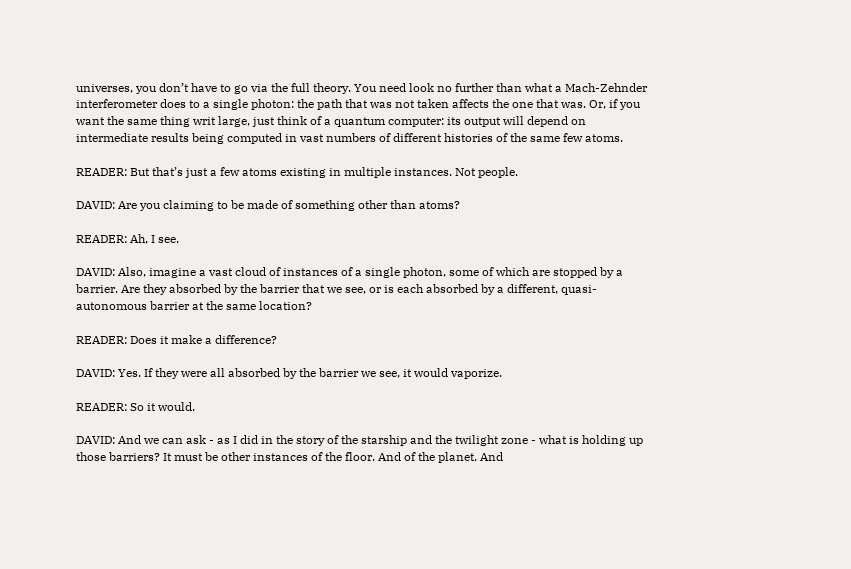universes, you don’t have to go via the full theory. You need look no further than what a Mach-Zehnder interferometer does to a single photon: the path that was not taken affects the one that was. Or, if you want the same thing writ large, just think of a quantum computer: its output will depend on intermediate results being computed in vast numbers of different histories of the same few atoms.

READER: But that’s just a few atoms existing in multiple instances. Not people.

DAVID: Are you claiming to be made of something other than atoms?

READER: Ah, I see.

DAVID: Also, imagine a vast cloud of instances of a single photon, some of which are stopped by a barrier. Are they absorbed by the barrier that we see, or is each absorbed by a different, quasi-autonomous barrier at the same location?

READER: Does it make a difference?

DAVID: Yes. If they were all absorbed by the barrier we see, it would vaporize.

READER: So it would.

DAVID: And we can ask - as I did in the story of the starship and the twilight zone - what is holding up those barriers? It must be other instances of the floor. And of the planet. And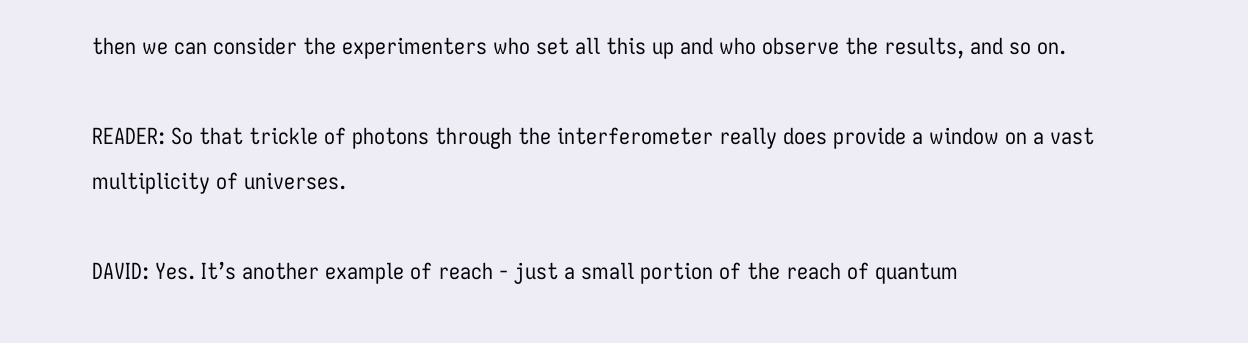then we can consider the experimenters who set all this up and who observe the results, and so on.

READER: So that trickle of photons through the interferometer really does provide a window on a vast multiplicity of universes.

DAVID: Yes. It’s another example of reach - just a small portion of the reach of quantum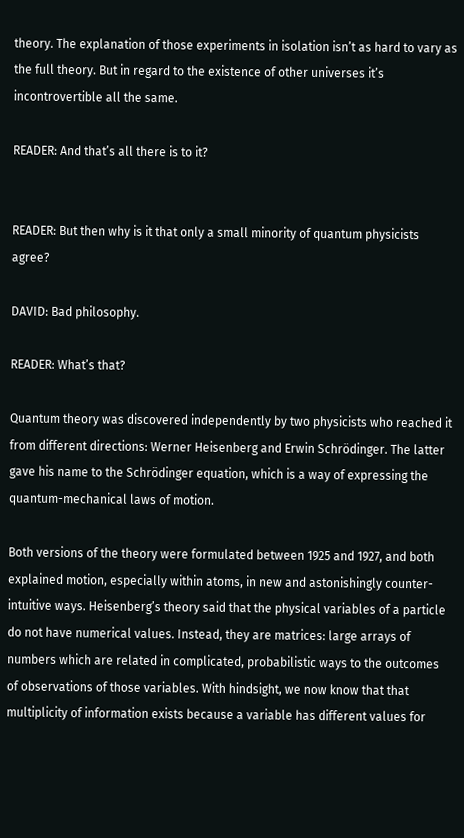theory. The explanation of those experiments in isolation isn’t as hard to vary as the full theory. But in regard to the existence of other universes it’s incontrovertible all the same.

READER: And that’s all there is to it?


READER: But then why is it that only a small minority of quantum physicists agree?

DAVID: Bad philosophy.

READER: What’s that?

Quantum theory was discovered independently by two physicists who reached it from different directions: Werner Heisenberg and Erwin Schrödinger. The latter gave his name to the Schrödinger equation, which is a way of expressing the quantum-mechanical laws of motion.

Both versions of the theory were formulated between 1925 and 1927, and both explained motion, especially within atoms, in new and astonishingly counter-intuitive ways. Heisenberg’s theory said that the physical variables of a particle do not have numerical values. Instead, they are matrices: large arrays of numbers which are related in complicated, probabilistic ways to the outcomes of observations of those variables. With hindsight, we now know that that multiplicity of information exists because a variable has different values for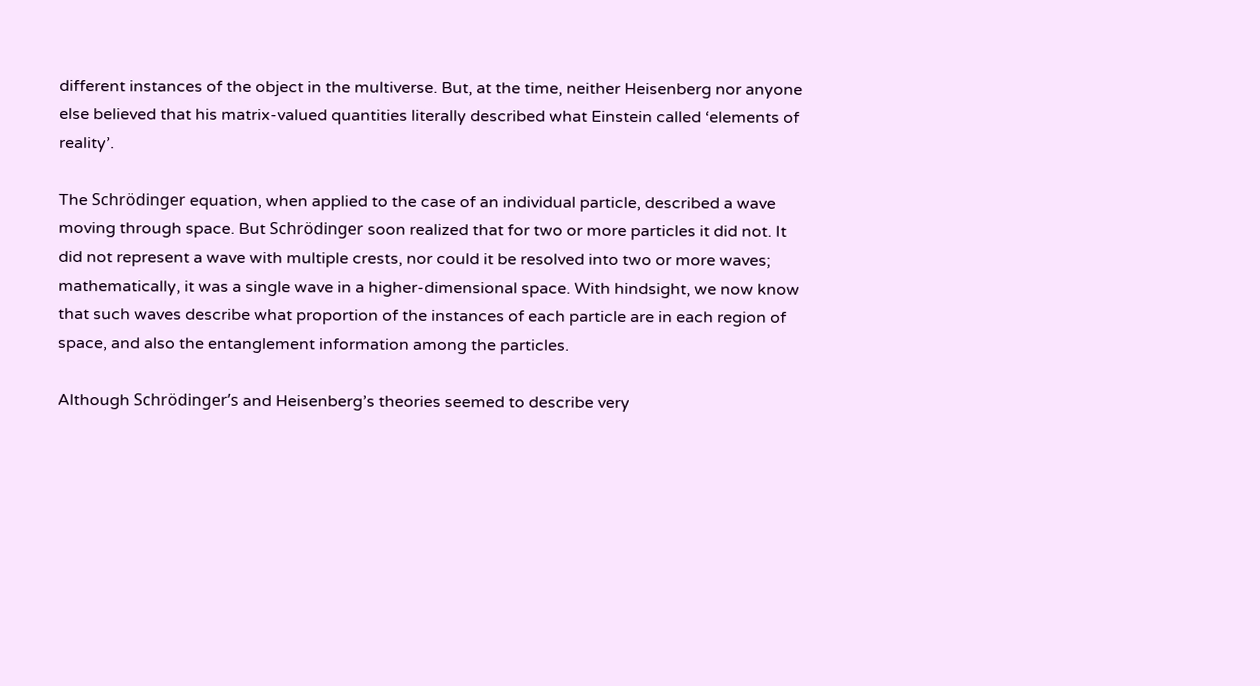different instances of the object in the multiverse. But, at the time, neither Heisenberg nor anyone else believed that his matrix-valued quantities literally described what Einstein called ‘elements of reality’.

The Schrödinger equation, when applied to the case of an individual particle, described a wave moving through space. But Schrödinger soon realized that for two or more particles it did not. It did not represent a wave with multiple crests, nor could it be resolved into two or more waves; mathematically, it was a single wave in a higher-dimensional space. With hindsight, we now know that such waves describe what proportion of the instances of each particle are in each region of space, and also the entanglement information among the particles.

Although Schrödinger’s and Heisenberg’s theories seemed to describe very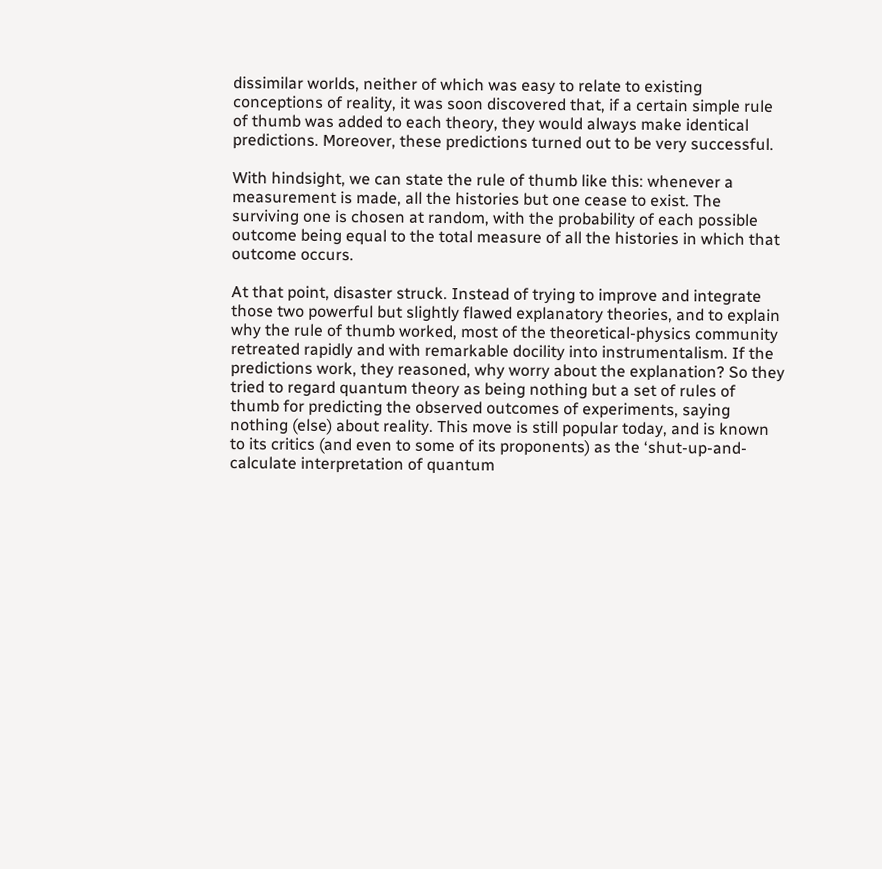dissimilar worlds, neither of which was easy to relate to existing conceptions of reality, it was soon discovered that, if a certain simple rule of thumb was added to each theory, they would always make identical predictions. Moreover, these predictions turned out to be very successful.

With hindsight, we can state the rule of thumb like this: whenever a measurement is made, all the histories but one cease to exist. The surviving one is chosen at random, with the probability of each possible outcome being equal to the total measure of all the histories in which that outcome occurs.

At that point, disaster struck. Instead of trying to improve and integrate those two powerful but slightly flawed explanatory theories, and to explain why the rule of thumb worked, most of the theoretical-physics community retreated rapidly and with remarkable docility into instrumentalism. If the predictions work, they reasoned, why worry about the explanation? So they tried to regard quantum theory as being nothing but a set of rules of thumb for predicting the observed outcomes of experiments, saying nothing (else) about reality. This move is still popular today, and is known to its critics (and even to some of its proponents) as the ‘shut-up-and-calculate interpretation of quantum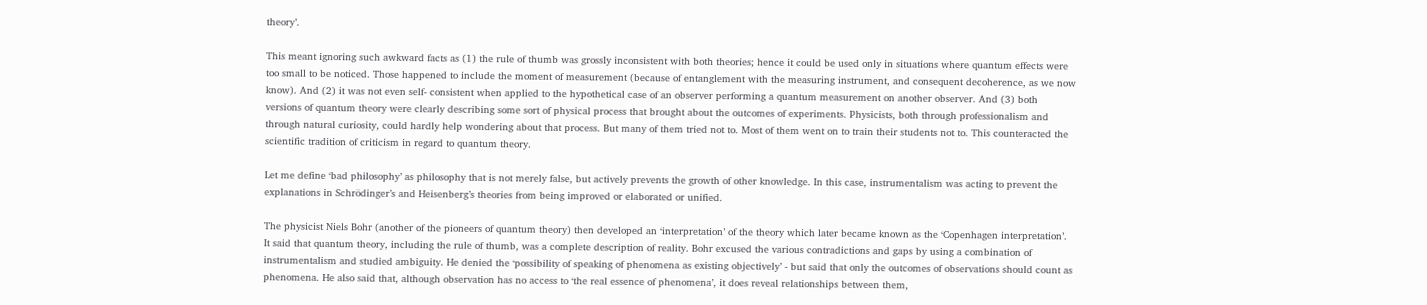theory’.

This meant ignoring such awkward facts as (1) the rule of thumb was grossly inconsistent with both theories; hence it could be used only in situations where quantum effects were too small to be noticed. Those happened to include the moment of measurement (because of entanglement with the measuring instrument, and consequent decoherence, as we now know). And (2) it was not even self- consistent when applied to the hypothetical case of an observer performing a quantum measurement on another observer. And (3) both versions of quantum theory were clearly describing some sort of physical process that brought about the outcomes of experiments. Physicists, both through professionalism and through natural curiosity, could hardly help wondering about that process. But many of them tried not to. Most of them went on to train their students not to. This counteracted the scientific tradition of criticism in regard to quantum theory.

Let me define ‘bad philosophy’ as philosophy that is not merely false, but actively prevents the growth of other knowledge. In this case, instrumentalism was acting to prevent the explanations in Schrödinger’s and Heisenberg’s theories from being improved or elaborated or unified.

The physicist Niels Bohr (another of the pioneers of quantum theory) then developed an ‘interpretation’ of the theory which later became known as the ‘Copenhagen interpretation’. It said that quantum theory, including the rule of thumb, was a complete description of reality. Bohr excused the various contradictions and gaps by using a combination of instrumentalism and studied ambiguity. He denied the ‘possibility of speaking of phenomena as existing objectively’ - but said that only the outcomes of observations should count as phenomena. He also said that, although observation has no access to ‘the real essence of phenomena’, it does reveal relationships between them,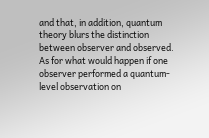and that, in addition, quantum theory blurs the distinction between observer and observed. As for what would happen if one observer performed a quantum-level observation on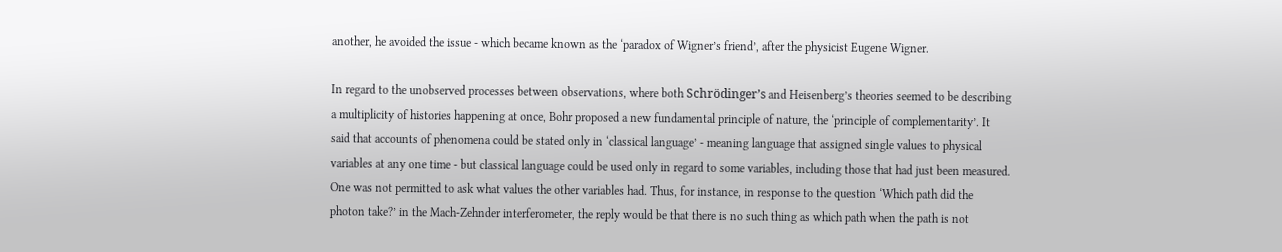another, he avoided the issue - which became known as the ‘paradox of Wigner’s friend’, after the physicist Eugene Wigner.

In regard to the unobserved processes between observations, where both Schrödinger’s and Heisenberg’s theories seemed to be describing a multiplicity of histories happening at once, Bohr proposed a new fundamental principle of nature, the ‘principle of complementarity’. It said that accounts of phenomena could be stated only in ‘classical language’ - meaning language that assigned single values to physical variables at any one time - but classical language could be used only in regard to some variables, including those that had just been measured. One was not permitted to ask what values the other variables had. Thus, for instance, in response to the question ‘Which path did the photon take?’ in the Mach-Zehnder interferometer, the reply would be that there is no such thing as which path when the path is not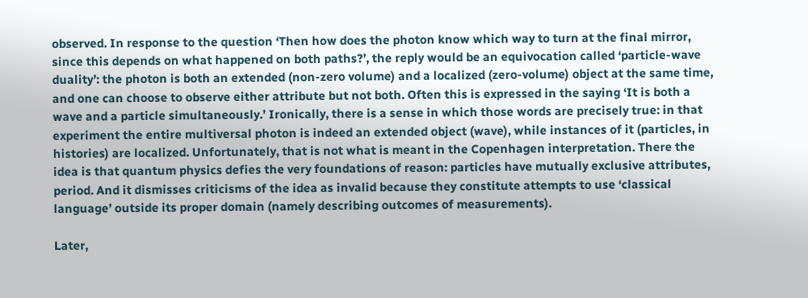observed. In response to the question ‘Then how does the photon know which way to turn at the final mirror, since this depends on what happened on both paths?’, the reply would be an equivocation called ‘particle-wave duality’: the photon is both an extended (non-zero volume) and a localized (zero-volume) object at the same time, and one can choose to observe either attribute but not both. Often this is expressed in the saying ‘It is both a wave and a particle simultaneously.’ Ironically, there is a sense in which those words are precisely true: in that experiment the entire multiversal photon is indeed an extended object (wave), while instances of it (particles, in histories) are localized. Unfortunately, that is not what is meant in the Copenhagen interpretation. There the idea is that quantum physics defies the very foundations of reason: particles have mutually exclusive attributes, period. And it dismisses criticisms of the idea as invalid because they constitute attempts to use ‘classical language’ outside its proper domain (namely describing outcomes of measurements).

Later,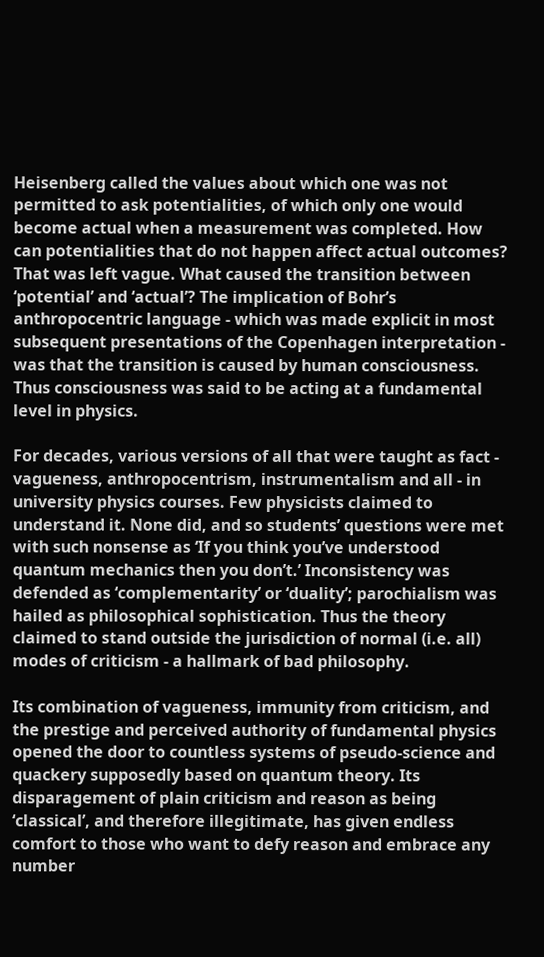Heisenberg called the values about which one was not permitted to ask potentialities, of which only one would become actual when a measurement was completed. How can potentialities that do not happen affect actual outcomes? That was left vague. What caused the transition between ‘potential’ and ‘actual’? The implication of Bohr’s anthropocentric language - which was made explicit in most subsequent presentations of the Copenhagen interpretation - was that the transition is caused by human consciousness. Thus consciousness was said to be acting at a fundamental level in physics.

For decades, various versions of all that were taught as fact - vagueness, anthropocentrism, instrumentalism and all - in university physics courses. Few physicists claimed to understand it. None did, and so students’ questions were met with such nonsense as ‘If you think you’ve understood quantum mechanics then you don’t.’ Inconsistency was defended as ‘complementarity’ or ‘duality’; parochialism was hailed as philosophical sophistication. Thus the theory claimed to stand outside the jurisdiction of normal (i.e. all) modes of criticism - a hallmark of bad philosophy.

Its combination of vagueness, immunity from criticism, and the prestige and perceived authority of fundamental physics opened the door to countless systems of pseudo-science and quackery supposedly based on quantum theory. Its disparagement of plain criticism and reason as being ‘classical’, and therefore illegitimate, has given endless comfort to those who want to defy reason and embrace any number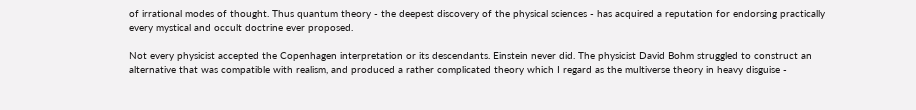of irrational modes of thought. Thus quantum theory - the deepest discovery of the physical sciences - has acquired a reputation for endorsing practically every mystical and occult doctrine ever proposed.

Not every physicist accepted the Copenhagen interpretation or its descendants. Einstein never did. The physicist David Bohm struggled to construct an alternative that was compatible with realism, and produced a rather complicated theory which I regard as the multiverse theory in heavy disguise -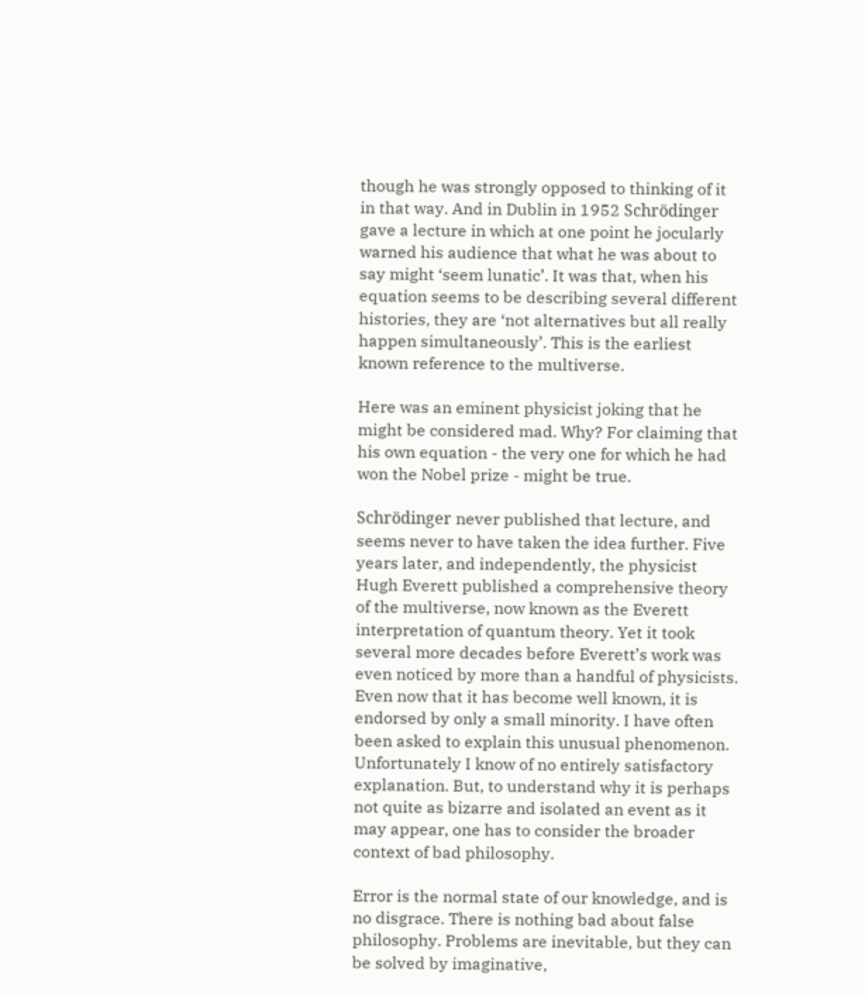though he was strongly opposed to thinking of it in that way. And in Dublin in 1952 Schrödinger gave a lecture in which at one point he jocularly warned his audience that what he was about to say might ‘seem lunatic’. It was that, when his equation seems to be describing several different histories, they are ‘not alternatives but all really happen simultaneously’. This is the earliest known reference to the multiverse.

Here was an eminent physicist joking that he might be considered mad. Why? For claiming that his own equation - the very one for which he had won the Nobel prize - might be true.

Schrödinger never published that lecture, and seems never to have taken the idea further. Five years later, and independently, the physicist Hugh Everett published a comprehensive theory of the multiverse, now known as the Everett interpretation of quantum theory. Yet it took several more decades before Everett’s work was even noticed by more than a handful of physicists. Even now that it has become well known, it is endorsed by only a small minority. I have often been asked to explain this unusual phenomenon. Unfortunately I know of no entirely satisfactory explanation. But, to understand why it is perhaps not quite as bizarre and isolated an event as it may appear, one has to consider the broader context of bad philosophy.

Error is the normal state of our knowledge, and is no disgrace. There is nothing bad about false philosophy. Problems are inevitable, but they can be solved by imaginative,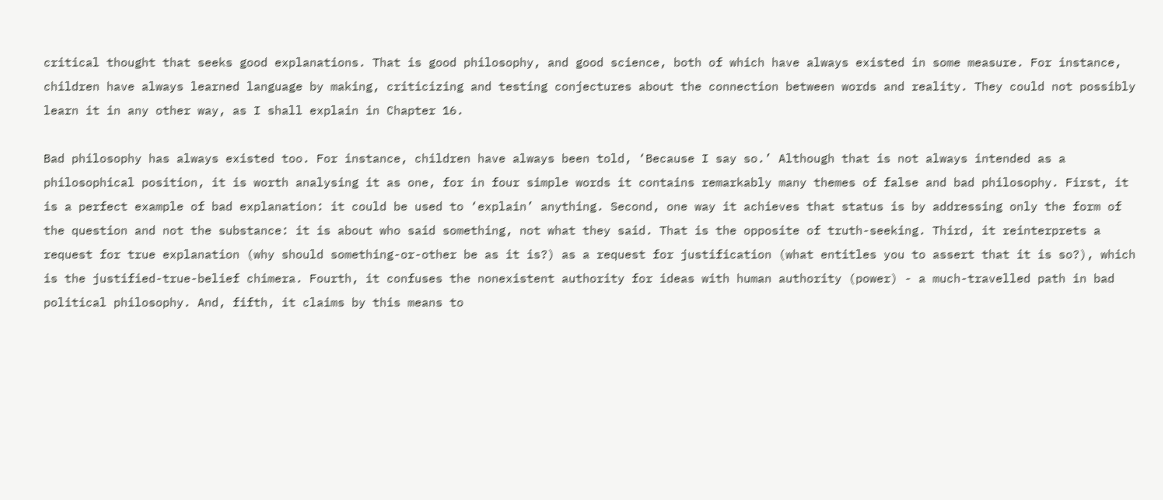critical thought that seeks good explanations. That is good philosophy, and good science, both of which have always existed in some measure. For instance, children have always learned language by making, criticizing and testing conjectures about the connection between words and reality. They could not possibly learn it in any other way, as I shall explain in Chapter 16.

Bad philosophy has always existed too. For instance, children have always been told, ‘Because I say so.’ Although that is not always intended as a philosophical position, it is worth analysing it as one, for in four simple words it contains remarkably many themes of false and bad philosophy. First, it is a perfect example of bad explanation: it could be used to ‘explain’ anything. Second, one way it achieves that status is by addressing only the form of the question and not the substance: it is about who said something, not what they said. That is the opposite of truth-seeking. Third, it reinterprets a request for true explanation (why should something-or-other be as it is?) as a request for justification (what entitles you to assert that it is so?), which is the justified-true-belief chimera. Fourth, it confuses the nonexistent authority for ideas with human authority (power) - a much-travelled path in bad political philosophy. And, fifth, it claims by this means to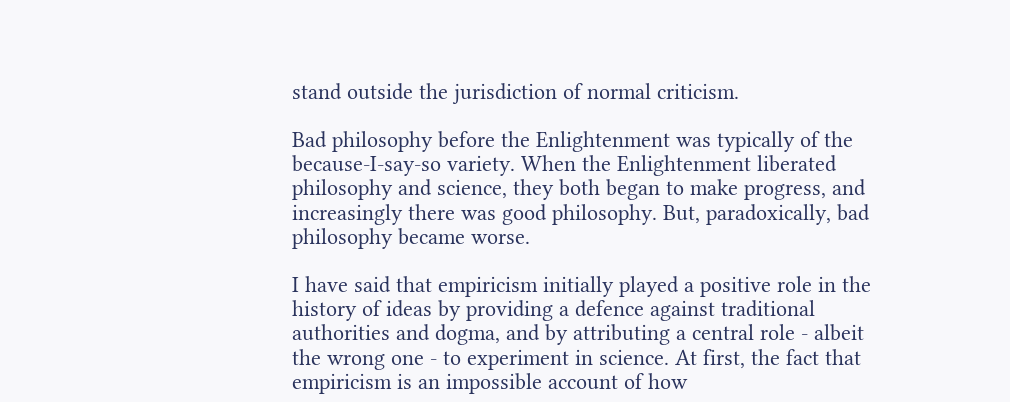stand outside the jurisdiction of normal criticism.

Bad philosophy before the Enlightenment was typically of the because-I-say-so variety. When the Enlightenment liberated philosophy and science, they both began to make progress, and increasingly there was good philosophy. But, paradoxically, bad philosophy became worse.

I have said that empiricism initially played a positive role in the history of ideas by providing a defence against traditional authorities and dogma, and by attributing a central role - albeit the wrong one - to experiment in science. At first, the fact that empiricism is an impossible account of how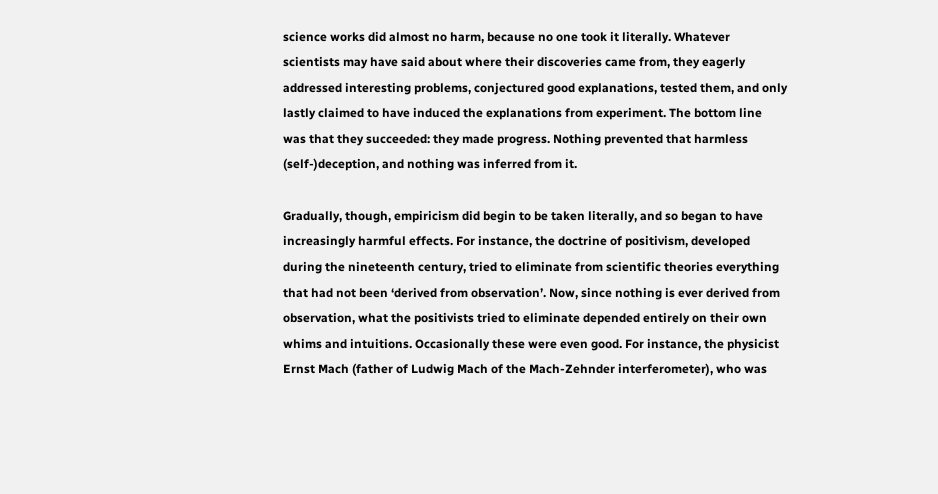science works did almost no harm, because no one took it literally. Whatever scientists may have said about where their discoveries came from, they eagerly addressed interesting problems, conjectured good explanations, tested them, and only lastly claimed to have induced the explanations from experiment. The bottom line was that they succeeded: they made progress. Nothing prevented that harmless (self-)deception, and nothing was inferred from it.

Gradually, though, empiricism did begin to be taken literally, and so began to have increasingly harmful effects. For instance, the doctrine of positivism, developed during the nineteenth century, tried to eliminate from scientific theories everything that had not been ‘derived from observation’. Now, since nothing is ever derived from observation, what the positivists tried to eliminate depended entirely on their own whims and intuitions. Occasionally these were even good. For instance, the physicist Ernst Mach (father of Ludwig Mach of the Mach-Zehnder interferometer), who was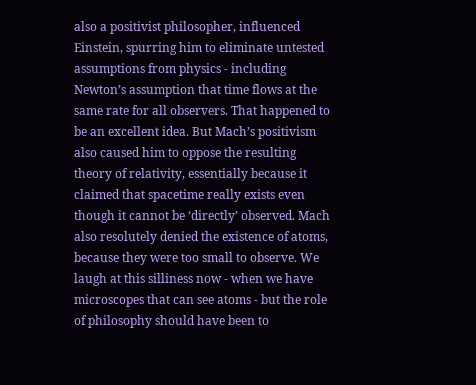also a positivist philosopher, influenced Einstein, spurring him to eliminate untested assumptions from physics - including Newton’s assumption that time flows at the same rate for all observers. That happened to be an excellent idea. But Mach’s positivism also caused him to oppose the resulting theory of relativity, essentially because it claimed that spacetime really exists even though it cannot be ‘directly’ observed. Mach also resolutely denied the existence of atoms, because they were too small to observe. We laugh at this silliness now - when we have microscopes that can see atoms - but the role of philosophy should have been to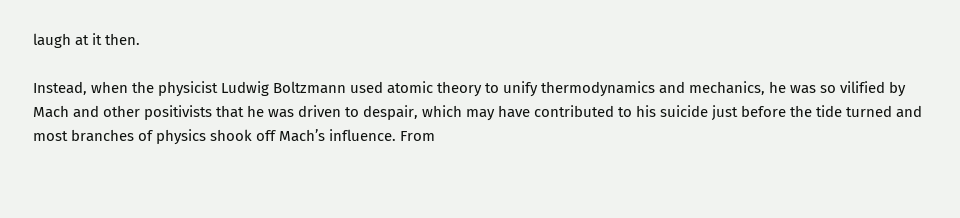laugh at it then.

Instead, when the physicist Ludwig Boltzmann used atomic theory to unify thermodynamics and mechanics, he was so vilified by Mach and other positivists that he was driven to despair, which may have contributed to his suicide just before the tide turned and most branches of physics shook off Mach’s influence. From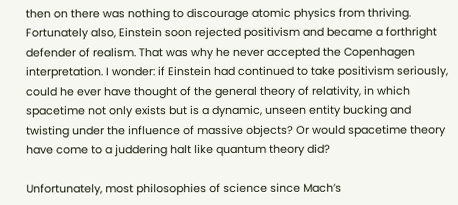then on there was nothing to discourage atomic physics from thriving. Fortunately also, Einstein soon rejected positivism and became a forthright defender of realism. That was why he never accepted the Copenhagen interpretation. I wonder: if Einstein had continued to take positivism seriously, could he ever have thought of the general theory of relativity, in which spacetime not only exists but is a dynamic, unseen entity bucking and twisting under the influence of massive objects? Or would spacetime theory have come to a juddering halt like quantum theory did?

Unfortunately, most philosophies of science since Mach’s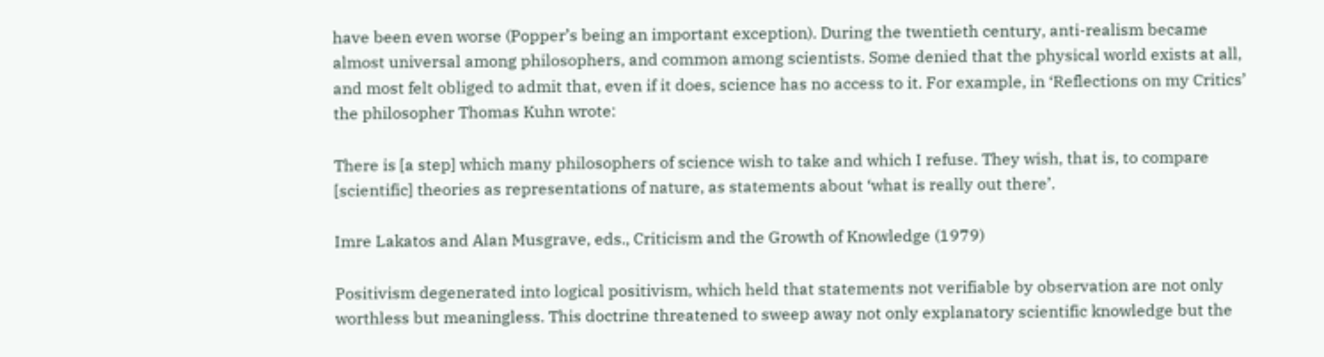have been even worse (Popper’s being an important exception). During the twentieth century, anti-realism became almost universal among philosophers, and common among scientists. Some denied that the physical world exists at all, and most felt obliged to admit that, even if it does, science has no access to it. For example, in ‘Reflections on my Critics’ the philosopher Thomas Kuhn wrote:

There is [a step] which many philosophers of science wish to take and which I refuse. They wish, that is, to compare [scientific] theories as representations of nature, as statements about ‘what is really out there’.

Imre Lakatos and Alan Musgrave, eds., Criticism and the Growth of Knowledge (1979)

Positivism degenerated into logical positivism, which held that statements not verifiable by observation are not only worthless but meaningless. This doctrine threatened to sweep away not only explanatory scientific knowledge but the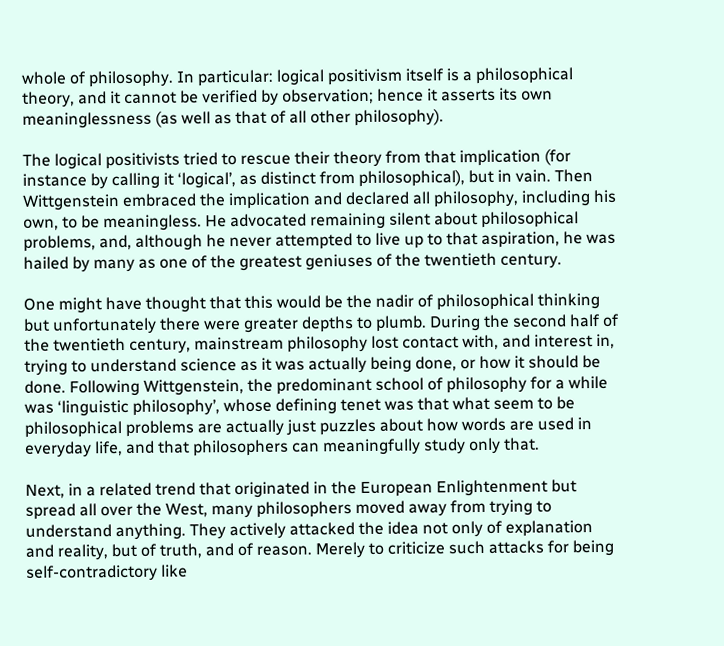whole of philosophy. In particular: logical positivism itself is a philosophical theory, and it cannot be verified by observation; hence it asserts its own meaninglessness (as well as that of all other philosophy).

The logical positivists tried to rescue their theory from that implication (for instance by calling it ‘logical’, as distinct from philosophical), but in vain. Then Wittgenstein embraced the implication and declared all philosophy, including his own, to be meaningless. He advocated remaining silent about philosophical problems, and, although he never attempted to live up to that aspiration, he was hailed by many as one of the greatest geniuses of the twentieth century.

One might have thought that this would be the nadir of philosophical thinking but unfortunately there were greater depths to plumb. During the second half of the twentieth century, mainstream philosophy lost contact with, and interest in, trying to understand science as it was actually being done, or how it should be done. Following Wittgenstein, the predominant school of philosophy for a while was ‘linguistic philosophy’, whose defining tenet was that what seem to be philosophical problems are actually just puzzles about how words are used in everyday life, and that philosophers can meaningfully study only that.

Next, in a related trend that originated in the European Enlightenment but spread all over the West, many philosophers moved away from trying to understand anything. They actively attacked the idea not only of explanation and reality, but of truth, and of reason. Merely to criticize such attacks for being self-contradictory like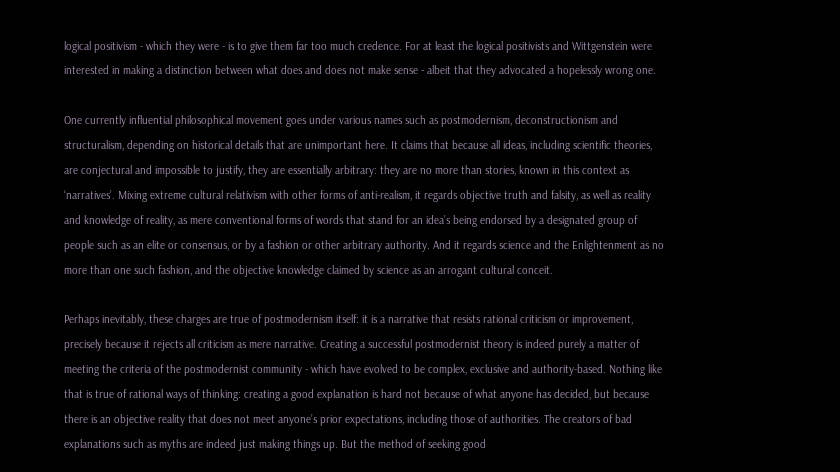logical positivism - which they were - is to give them far too much credence. For at least the logical positivists and Wittgenstein were interested in making a distinction between what does and does not make sense - albeit that they advocated a hopelessly wrong one.

One currently influential philosophical movement goes under various names such as postmodernism, deconstructionism and structuralism, depending on historical details that are unimportant here. It claims that because all ideas, including scientific theories, are conjectural and impossible to justify, they are essentially arbitrary: they are no more than stories, known in this context as ‘narratives’. Mixing extreme cultural relativism with other forms of anti-realism, it regards objective truth and falsity, as well as reality and knowledge of reality, as mere conventional forms of words that stand for an idea’s being endorsed by a designated group of people such as an elite or consensus, or by a fashion or other arbitrary authority. And it regards science and the Enlightenment as no more than one such fashion, and the objective knowledge claimed by science as an arrogant cultural conceit.

Perhaps inevitably, these charges are true of postmodernism itself: it is a narrative that resists rational criticism or improvement, precisely because it rejects all criticism as mere narrative. Creating a successful postmodernist theory is indeed purely a matter of meeting the criteria of the postmodernist community - which have evolved to be complex, exclusive and authority-based. Nothing like that is true of rational ways of thinking: creating a good explanation is hard not because of what anyone has decided, but because there is an objective reality that does not meet anyone’s prior expectations, including those of authorities. The creators of bad explanations such as myths are indeed just making things up. But the method of seeking good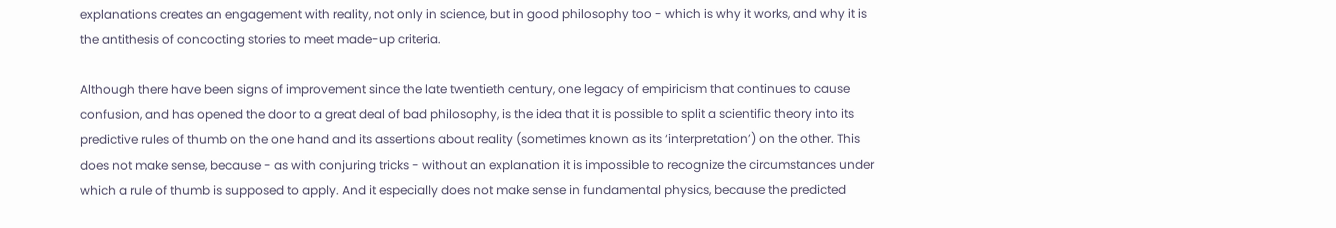explanations creates an engagement with reality, not only in science, but in good philosophy too - which is why it works, and why it is the antithesis of concocting stories to meet made-up criteria.

Although there have been signs of improvement since the late twentieth century, one legacy of empiricism that continues to cause confusion, and has opened the door to a great deal of bad philosophy, is the idea that it is possible to split a scientific theory into its predictive rules of thumb on the one hand and its assertions about reality (sometimes known as its ‘interpretation’) on the other. This does not make sense, because - as with conjuring tricks - without an explanation it is impossible to recognize the circumstances under which a rule of thumb is supposed to apply. And it especially does not make sense in fundamental physics, because the predicted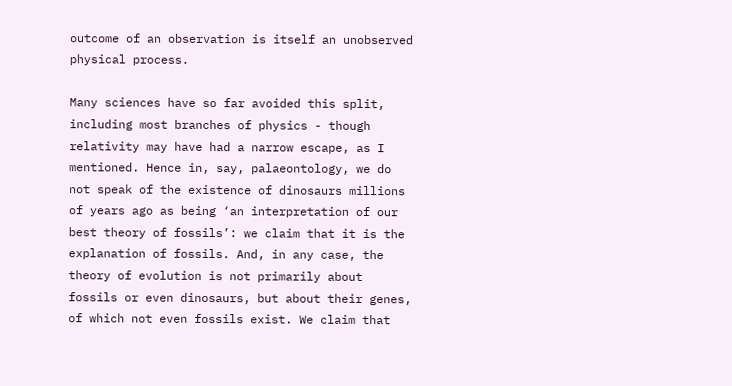outcome of an observation is itself an unobserved physical process.

Many sciences have so far avoided this split, including most branches of physics - though relativity may have had a narrow escape, as I mentioned. Hence in, say, palaeontology, we do not speak of the existence of dinosaurs millions of years ago as being ‘an interpretation of our best theory of fossils’: we claim that it is the explanation of fossils. And, in any case, the theory of evolution is not primarily about fossils or even dinosaurs, but about their genes, of which not even fossils exist. We claim that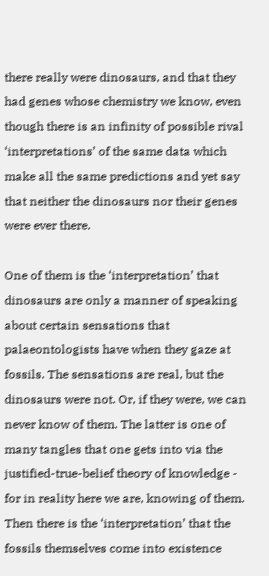there really were dinosaurs, and that they had genes whose chemistry we know, even though there is an infinity of possible rival ‘interpretations’ of the same data which make all the same predictions and yet say that neither the dinosaurs nor their genes were ever there.

One of them is the ‘interpretation’ that dinosaurs are only a manner of speaking about certain sensations that palaeontologists have when they gaze at fossils. The sensations are real, but the dinosaurs were not. Or, if they were, we can never know of them. The latter is one of many tangles that one gets into via the justified-true-belief theory of knowledge - for in reality here we are, knowing of them. Then there is the ‘interpretation’ that the fossils themselves come into existence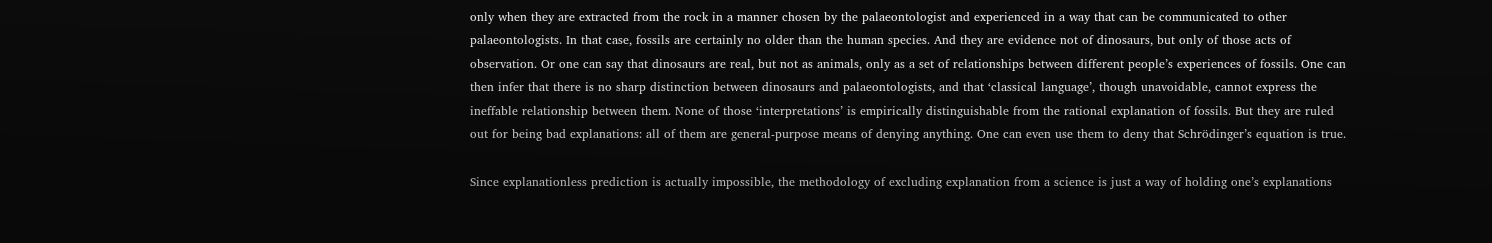only when they are extracted from the rock in a manner chosen by the palaeontologist and experienced in a way that can be communicated to other palaeontologists. In that case, fossils are certainly no older than the human species. And they are evidence not of dinosaurs, but only of those acts of observation. Or one can say that dinosaurs are real, but not as animals, only as a set of relationships between different people’s experiences of fossils. One can then infer that there is no sharp distinction between dinosaurs and palaeontologists, and that ‘classical language’, though unavoidable, cannot express the ineffable relationship between them. None of those ‘interpretations’ is empirically distinguishable from the rational explanation of fossils. But they are ruled out for being bad explanations: all of them are general-purpose means of denying anything. One can even use them to deny that Schrödinger’s equation is true.

Since explanationless prediction is actually impossible, the methodology of excluding explanation from a science is just a way of holding one’s explanations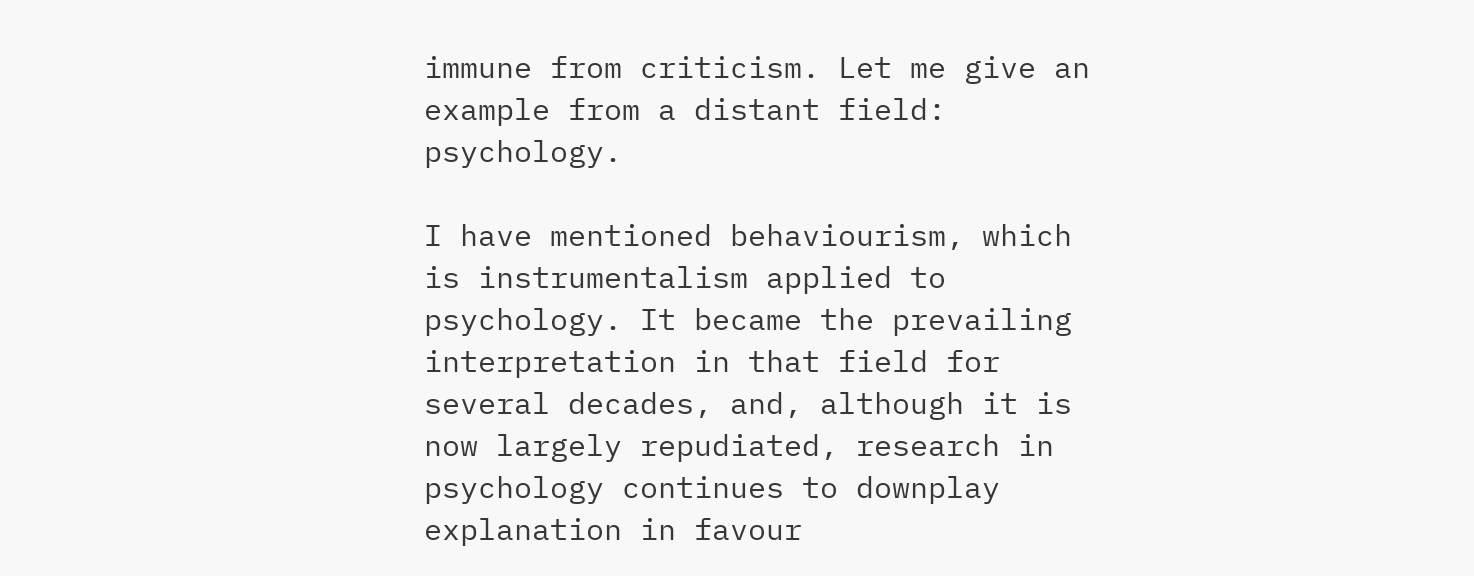immune from criticism. Let me give an example from a distant field: psychology.

I have mentioned behaviourism, which is instrumentalism applied to psychology. It became the prevailing interpretation in that field for several decades, and, although it is now largely repudiated, research in psychology continues to downplay explanation in favour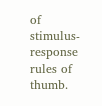of stimulus-response rules of thumb.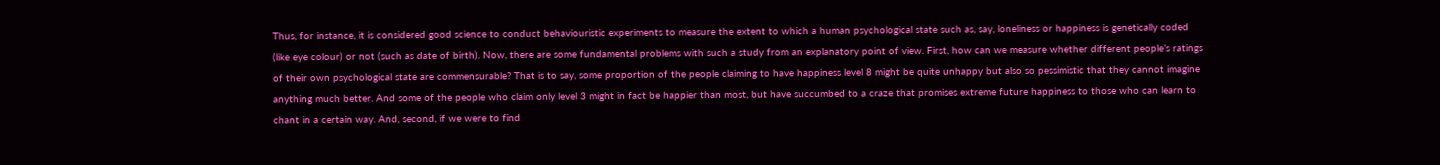Thus, for instance, it is considered good science to conduct behaviouristic experiments to measure the extent to which a human psychological state such as, say, loneliness or happiness is genetically coded (like eye colour) or not (such as date of birth). Now, there are some fundamental problems with such a study from an explanatory point of view. First, how can we measure whether different people’s ratings of their own psychological state are commensurable? That is to say, some proportion of the people claiming to have happiness level 8 might be quite unhappy but also so pessimistic that they cannot imagine anything much better. And some of the people who claim only level 3 might in fact be happier than most, but have succumbed to a craze that promises extreme future happiness to those who can learn to chant in a certain way. And, second, if we were to find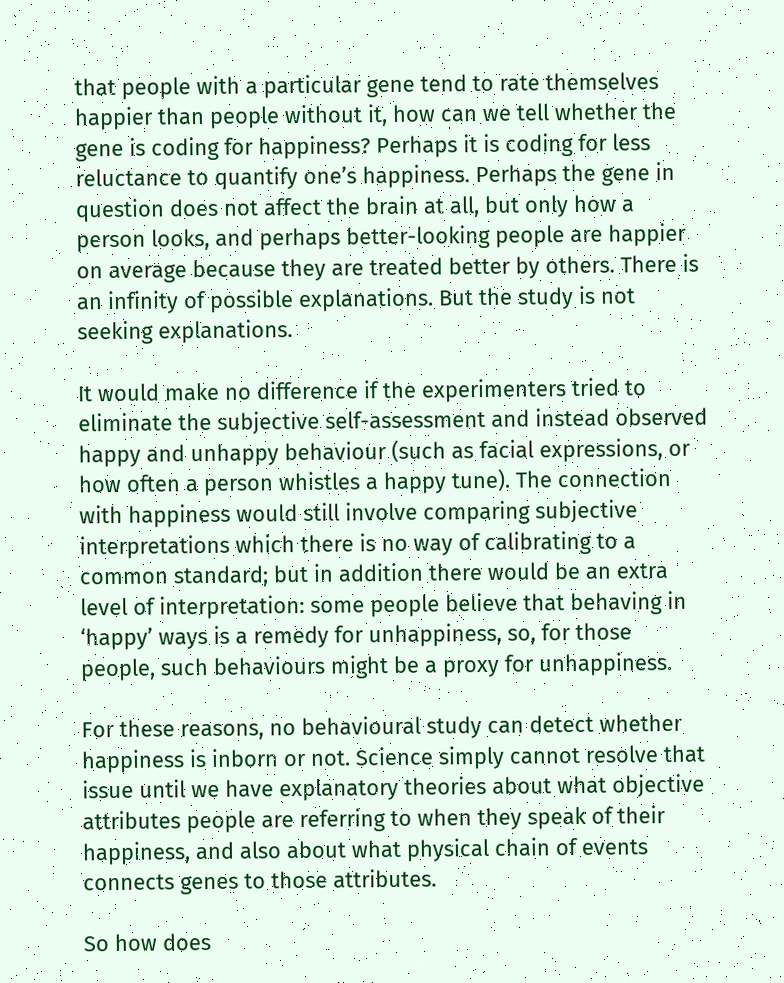that people with a particular gene tend to rate themselves happier than people without it, how can we tell whether the gene is coding for happiness? Perhaps it is coding for less reluctance to quantify one’s happiness. Perhaps the gene in question does not affect the brain at all, but only how a person looks, and perhaps better-looking people are happier on average because they are treated better by others. There is an infinity of possible explanations. But the study is not seeking explanations.

It would make no difference if the experimenters tried to eliminate the subjective self-assessment and instead observed happy and unhappy behaviour (such as facial expressions, or how often a person whistles a happy tune). The connection with happiness would still involve comparing subjective interpretations which there is no way of calibrating to a common standard; but in addition there would be an extra level of interpretation: some people believe that behaving in ‘happy’ ways is a remedy for unhappiness, so, for those people, such behaviours might be a proxy for unhappiness.

For these reasons, no behavioural study can detect whether happiness is inborn or not. Science simply cannot resolve that issue until we have explanatory theories about what objective attributes people are referring to when they speak of their happiness, and also about what physical chain of events connects genes to those attributes.

So how does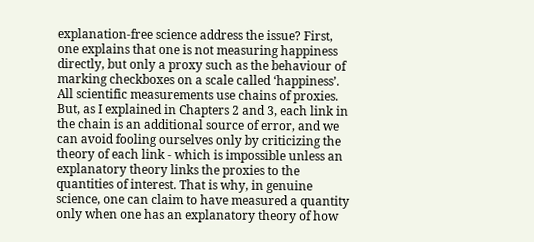explanation-free science address the issue? First, one explains that one is not measuring happiness directly, but only a proxy such as the behaviour of marking checkboxes on a scale called ‘happiness’. All scientific measurements use chains of proxies. But, as I explained in Chapters 2 and 3, each link in the chain is an additional source of error, and we can avoid fooling ourselves only by criticizing the theory of each link - which is impossible unless an explanatory theory links the proxies to the quantities of interest. That is why, in genuine science, one can claim to have measured a quantity only when one has an explanatory theory of how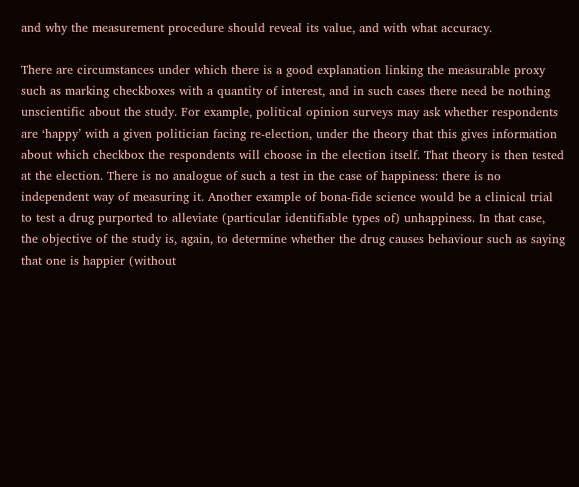and why the measurement procedure should reveal its value, and with what accuracy.

There are circumstances under which there is a good explanation linking the measurable proxy such as marking checkboxes with a quantity of interest, and in such cases there need be nothing unscientific about the study. For example, political opinion surveys may ask whether respondents are ‘happy’ with a given politician facing re-election, under the theory that this gives information about which checkbox the respondents will choose in the election itself. That theory is then tested at the election. There is no analogue of such a test in the case of happiness: there is no independent way of measuring it. Another example of bona-fide science would be a clinical trial to test a drug purported to alleviate (particular identifiable types of) unhappiness. In that case, the objective of the study is, again, to determine whether the drug causes behaviour such as saying that one is happier (without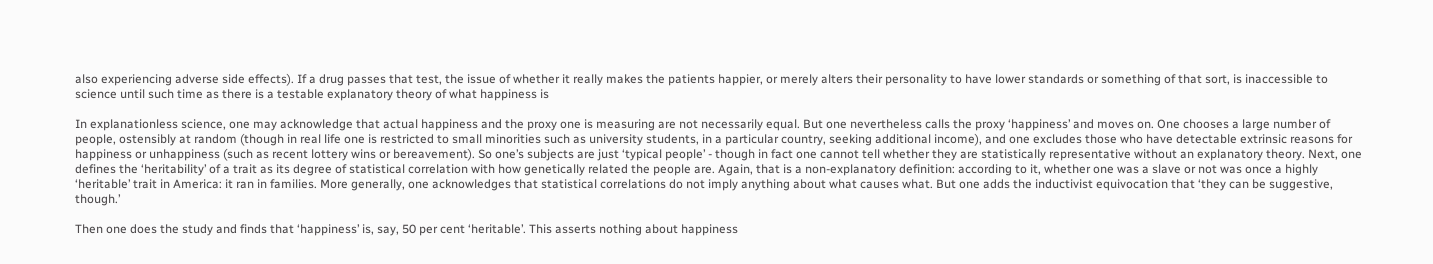also experiencing adverse side effects). If a drug passes that test, the issue of whether it really makes the patients happier, or merely alters their personality to have lower standards or something of that sort, is inaccessible to science until such time as there is a testable explanatory theory of what happiness is

In explanationless science, one may acknowledge that actual happiness and the proxy one is measuring are not necessarily equal. But one nevertheless calls the proxy ‘happiness’ and moves on. One chooses a large number of people, ostensibly at random (though in real life one is restricted to small minorities such as university students, in a particular country, seeking additional income), and one excludes those who have detectable extrinsic reasons for happiness or unhappiness (such as recent lottery wins or bereavement). So one’s subjects are just ‘typical people’ - though in fact one cannot tell whether they are statistically representative without an explanatory theory. Next, one defines the ‘heritability’ of a trait as its degree of statistical correlation with how genetically related the people are. Again, that is a non-explanatory definition: according to it, whether one was a slave or not was once a highly ‘heritable’ trait in America: it ran in families. More generally, one acknowledges that statistical correlations do not imply anything about what causes what. But one adds the inductivist equivocation that ‘they can be suggestive, though.’

Then one does the study and finds that ‘happiness’ is, say, 50 per cent ‘heritable’. This asserts nothing about happiness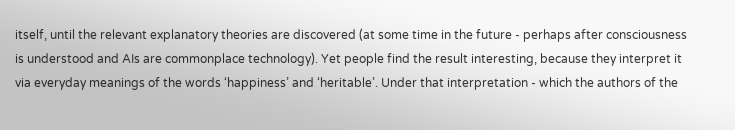itself, until the relevant explanatory theories are discovered (at some time in the future - perhaps after consciousness is understood and AIs are commonplace technology). Yet people find the result interesting, because they interpret it via everyday meanings of the words ‘happiness’ and ‘heritable’. Under that interpretation - which the authors of the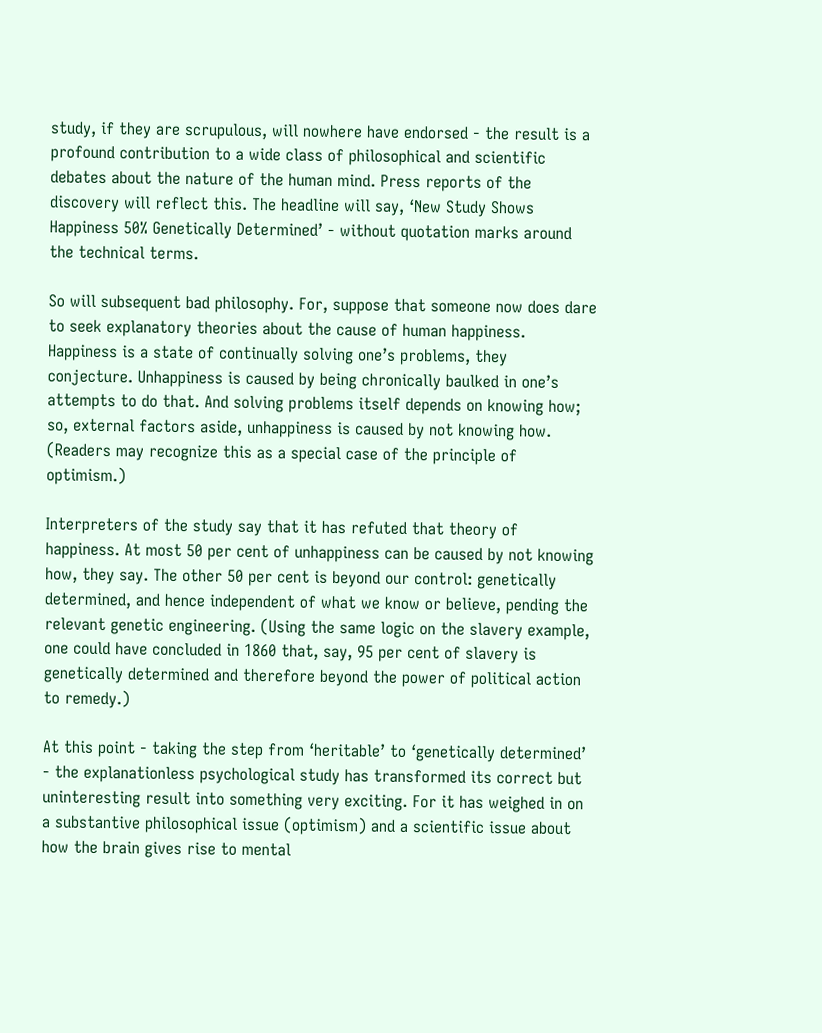study, if they are scrupulous, will nowhere have endorsed - the result is a profound contribution to a wide class of philosophical and scientific debates about the nature of the human mind. Press reports of the discovery will reflect this. The headline will say, ‘New Study Shows Happiness 50% Genetically Determined’ - without quotation marks around the technical terms.

So will subsequent bad philosophy. For, suppose that someone now does dare to seek explanatory theories about the cause of human happiness. Happiness is a state of continually solving one’s problems, they conjecture. Unhappiness is caused by being chronically baulked in one’s attempts to do that. And solving problems itself depends on knowing how; so, external factors aside, unhappiness is caused by not knowing how. (Readers may recognize this as a special case of the principle of optimism.)

Interpreters of the study say that it has refuted that theory of happiness. At most 50 per cent of unhappiness can be caused by not knowing how, they say. The other 50 per cent is beyond our control: genetically determined, and hence independent of what we know or believe, pending the relevant genetic engineering. (Using the same logic on the slavery example, one could have concluded in 1860 that, say, 95 per cent of slavery is genetically determined and therefore beyond the power of political action to remedy.)

At this point - taking the step from ‘heritable’ to ‘genetically determined’ - the explanationless psychological study has transformed its correct but uninteresting result into something very exciting. For it has weighed in on a substantive philosophical issue (optimism) and a scientific issue about how the brain gives rise to mental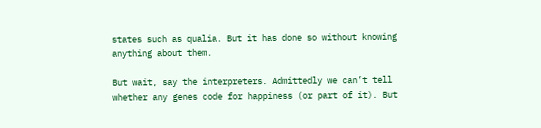states such as qualia. But it has done so without knowing anything about them.

But wait, say the interpreters. Admittedly we can’t tell whether any genes code for happiness (or part of it). But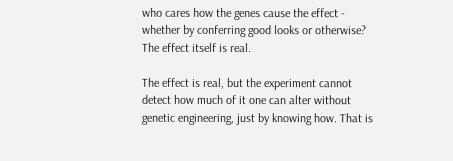who cares how the genes cause the effect - whether by conferring good looks or otherwise? The effect itself is real.

The effect is real, but the experiment cannot detect how much of it one can alter without genetic engineering, just by knowing how. That is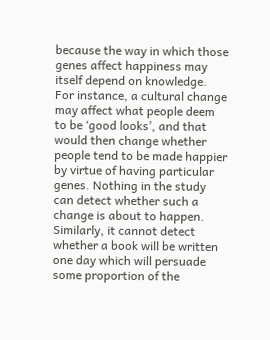because the way in which those genes affect happiness may itself depend on knowledge. For instance, a cultural change may affect what people deem to be ‘good looks’, and that would then change whether people tend to be made happier by virtue of having particular genes. Nothing in the study can detect whether such a change is about to happen. Similarly, it cannot detect whether a book will be written one day which will persuade some proportion of the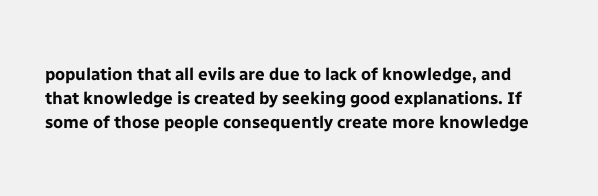population that all evils are due to lack of knowledge, and that knowledge is created by seeking good explanations. If some of those people consequently create more knowledge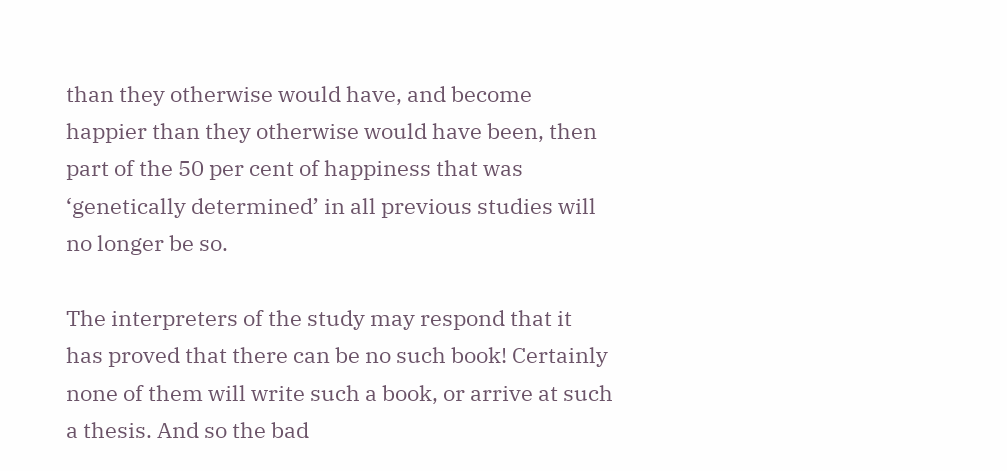than they otherwise would have, and become happier than they otherwise would have been, then part of the 50 per cent of happiness that was ‘genetically determined’ in all previous studies will no longer be so.

The interpreters of the study may respond that it has proved that there can be no such book! Certainly none of them will write such a book, or arrive at such a thesis. And so the bad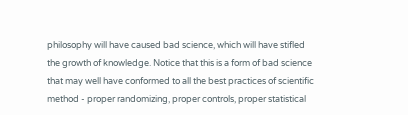philosophy will have caused bad science, which will have stifled the growth of knowledge. Notice that this is a form of bad science that may well have conformed to all the best practices of scientific method - proper randomizing, proper controls, proper statistical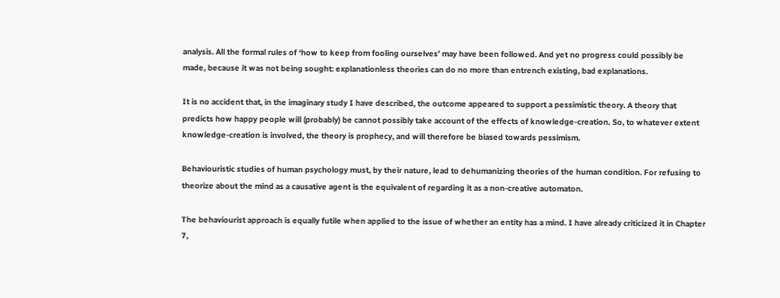analysis. All the formal rules of ‘how to keep from fooling ourselves’ may have been followed. And yet no progress could possibly be made, because it was not being sought: explanationless theories can do no more than entrench existing, bad explanations.

It is no accident that, in the imaginary study I have described, the outcome appeared to support a pessimistic theory. A theory that predicts how happy people will (probably) be cannot possibly take account of the effects of knowledge-creation. So, to whatever extent knowledge-creation is involved, the theory is prophecy, and will therefore be biased towards pessimism.

Behaviouristic studies of human psychology must, by their nature, lead to dehumanizing theories of the human condition. For refusing to theorize about the mind as a causative agent is the equivalent of regarding it as a non-creative automaton.

The behaviourist approach is equally futile when applied to the issue of whether an entity has a mind. I have already criticized it in Chapter 7,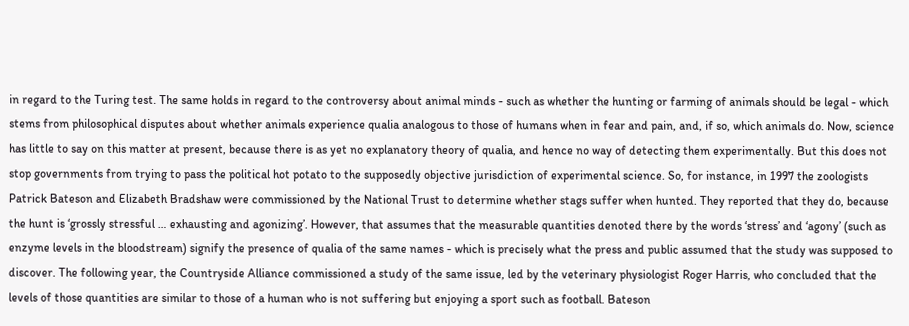in regard to the Turing test. The same holds in regard to the controversy about animal minds - such as whether the hunting or farming of animals should be legal - which stems from philosophical disputes about whether animals experience qualia analogous to those of humans when in fear and pain, and, if so, which animals do. Now, science has little to say on this matter at present, because there is as yet no explanatory theory of qualia, and hence no way of detecting them experimentally. But this does not stop governments from trying to pass the political hot potato to the supposedly objective jurisdiction of experimental science. So, for instance, in 1997 the zoologists Patrick Bateson and Elizabeth Bradshaw were commissioned by the National Trust to determine whether stags suffer when hunted. They reported that they do, because the hunt is ‘grossly stressful … exhausting and agonizing’. However, that assumes that the measurable quantities denoted there by the words ‘stress’ and ‘agony’ (such as enzyme levels in the bloodstream) signify the presence of qualia of the same names - which is precisely what the press and public assumed that the study was supposed to discover. The following year, the Countryside Alliance commissioned a study of the same issue, led by the veterinary physiologist Roger Harris, who concluded that the levels of those quantities are similar to those of a human who is not suffering but enjoying a sport such as football. Bateson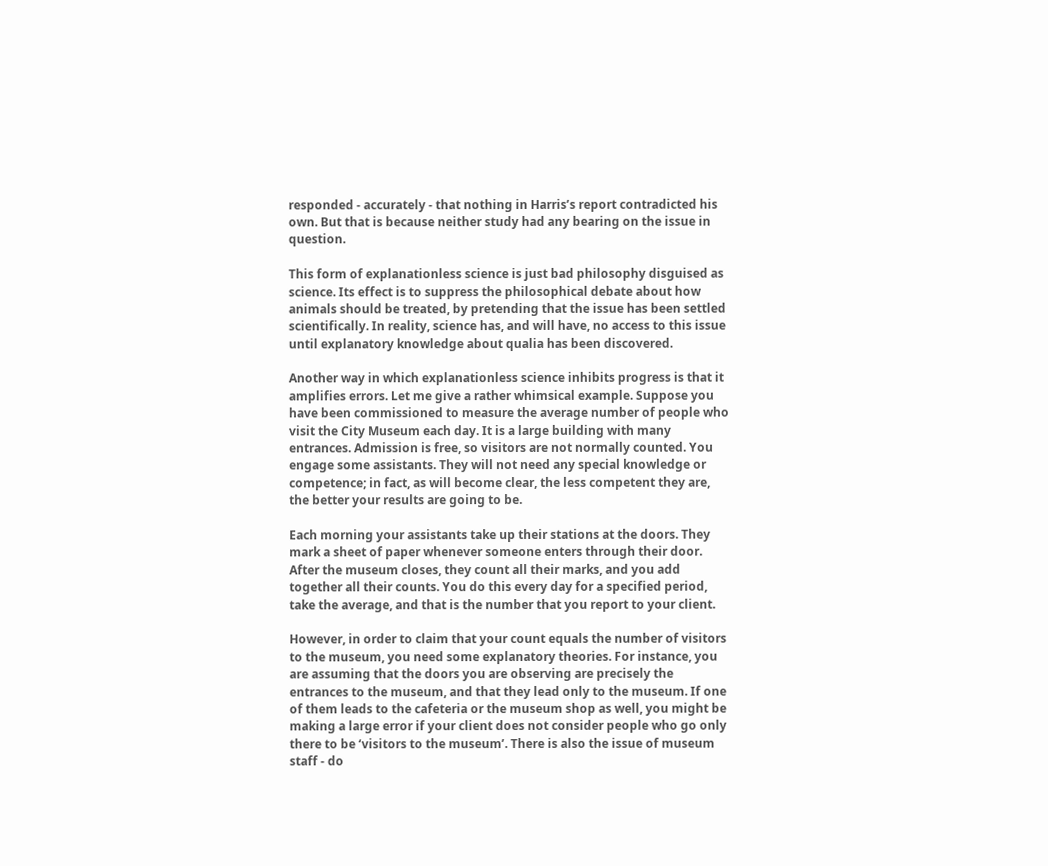responded - accurately - that nothing in Harris’s report contradicted his own. But that is because neither study had any bearing on the issue in question.

This form of explanationless science is just bad philosophy disguised as science. Its effect is to suppress the philosophical debate about how animals should be treated, by pretending that the issue has been settled scientifically. In reality, science has, and will have, no access to this issue until explanatory knowledge about qualia has been discovered.

Another way in which explanationless science inhibits progress is that it amplifies errors. Let me give a rather whimsical example. Suppose you have been commissioned to measure the average number of people who visit the City Museum each day. It is a large building with many entrances. Admission is free, so visitors are not normally counted. You engage some assistants. They will not need any special knowledge or competence; in fact, as will become clear, the less competent they are, the better your results are going to be.

Each morning your assistants take up their stations at the doors. They mark a sheet of paper whenever someone enters through their door. After the museum closes, they count all their marks, and you add together all their counts. You do this every day for a specified period, take the average, and that is the number that you report to your client.

However, in order to claim that your count equals the number of visitors to the museum, you need some explanatory theories. For instance, you are assuming that the doors you are observing are precisely the entrances to the museum, and that they lead only to the museum. If one of them leads to the cafeteria or the museum shop as well, you might be making a large error if your client does not consider people who go only there to be ‘visitors to the museum’. There is also the issue of museum staff - do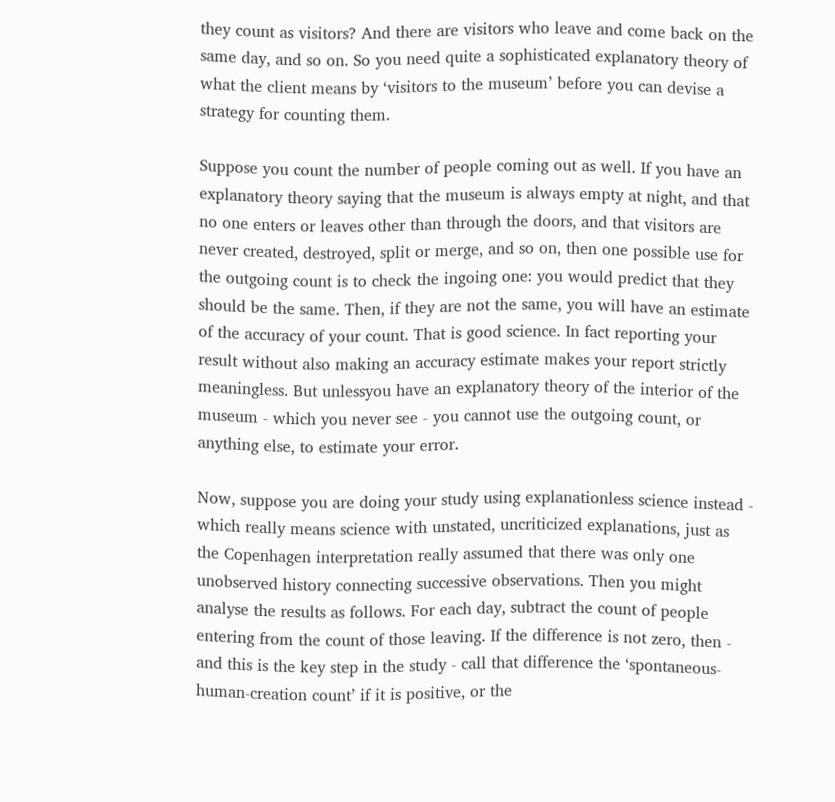they count as visitors? And there are visitors who leave and come back on the same day, and so on. So you need quite a sophisticated explanatory theory of what the client means by ‘visitors to the museum’ before you can devise a strategy for counting them.

Suppose you count the number of people coming out as well. If you have an explanatory theory saying that the museum is always empty at night, and that no one enters or leaves other than through the doors, and that visitors are never created, destroyed, split or merge, and so on, then one possible use for the outgoing count is to check the ingoing one: you would predict that they should be the same. Then, if they are not the same, you will have an estimate of the accuracy of your count. That is good science. In fact reporting your result without also making an accuracy estimate makes your report strictly meaningless. But unlessyou have an explanatory theory of the interior of the museum - which you never see - you cannot use the outgoing count, or anything else, to estimate your error.

Now, suppose you are doing your study using explanationless science instead - which really means science with unstated, uncriticized explanations, just as the Copenhagen interpretation really assumed that there was only one unobserved history connecting successive observations. Then you might analyse the results as follows. For each day, subtract the count of people entering from the count of those leaving. If the difference is not zero, then - and this is the key step in the study - call that difference the ‘spontaneous-human-creation count’ if it is positive, or the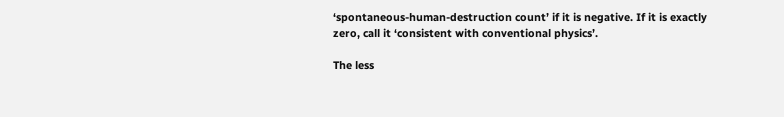‘spontaneous-human-destruction count’ if it is negative. If it is exactly zero, call it ‘consistent with conventional physics’.

The less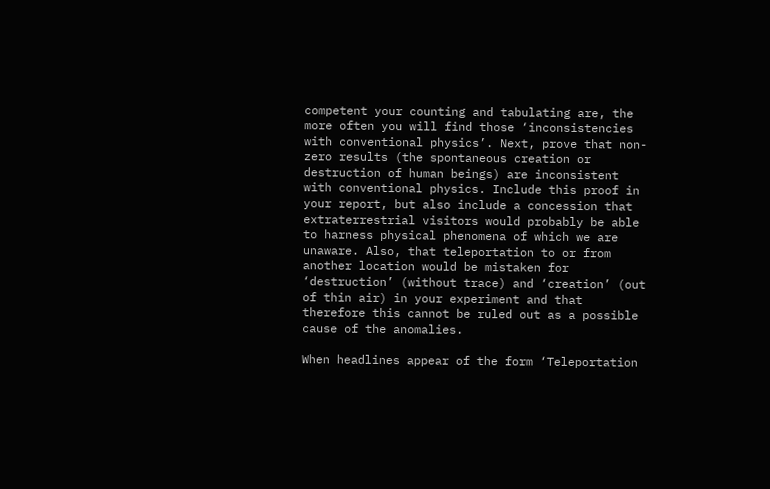competent your counting and tabulating are, the more often you will find those ‘inconsistencies with conventional physics’. Next, prove that non-zero results (the spontaneous creation or destruction of human beings) are inconsistent with conventional physics. Include this proof in your report, but also include a concession that extraterrestrial visitors would probably be able to harness physical phenomena of which we are unaware. Also, that teleportation to or from another location would be mistaken for ‘destruction’ (without trace) and ‘creation’ (out of thin air) in your experiment and that therefore this cannot be ruled out as a possible cause of the anomalies.

When headlines appear of the form ‘Teleportation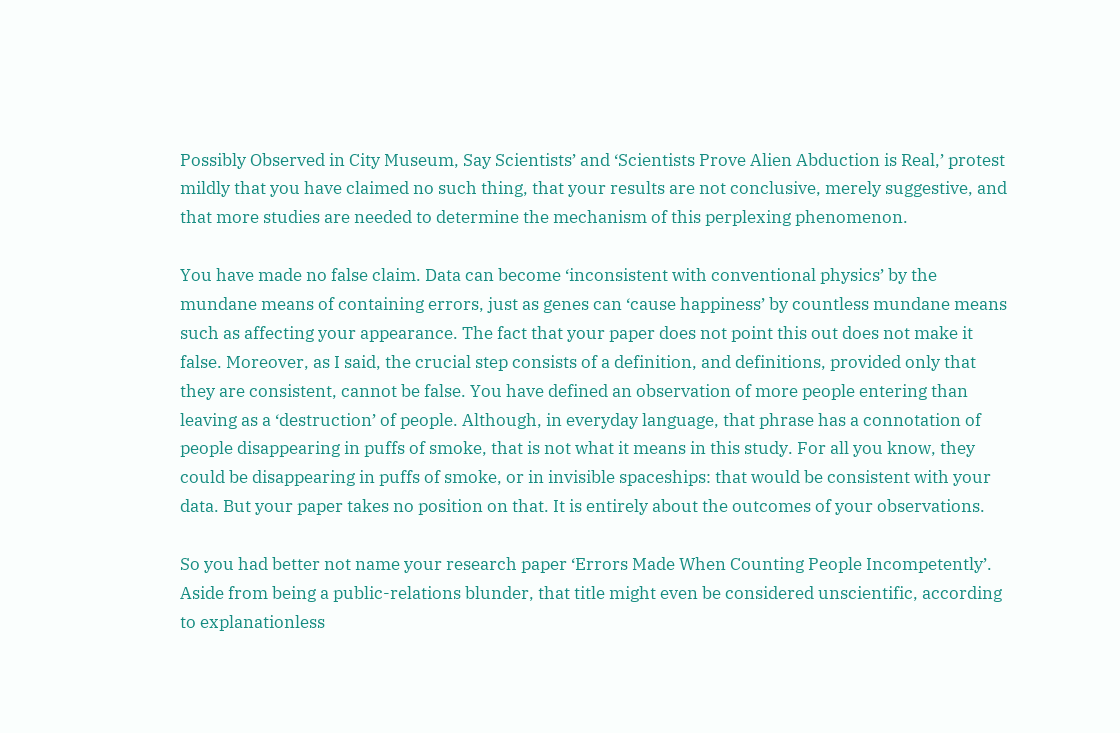Possibly Observed in City Museum, Say Scientists’ and ‘Scientists Prove Alien Abduction is Real,’ protest mildly that you have claimed no such thing, that your results are not conclusive, merely suggestive, and that more studies are needed to determine the mechanism of this perplexing phenomenon.

You have made no false claim. Data can become ‘inconsistent with conventional physics’ by the mundane means of containing errors, just as genes can ‘cause happiness’ by countless mundane means such as affecting your appearance. The fact that your paper does not point this out does not make it false. Moreover, as I said, the crucial step consists of a definition, and definitions, provided only that they are consistent, cannot be false. You have defined an observation of more people entering than leaving as a ‘destruction’ of people. Although, in everyday language, that phrase has a connotation of people disappearing in puffs of smoke, that is not what it means in this study. For all you know, they could be disappearing in puffs of smoke, or in invisible spaceships: that would be consistent with your data. But your paper takes no position on that. It is entirely about the outcomes of your observations.

So you had better not name your research paper ‘Errors Made When Counting People Incompetently’. Aside from being a public-relations blunder, that title might even be considered unscientific, according to explanationless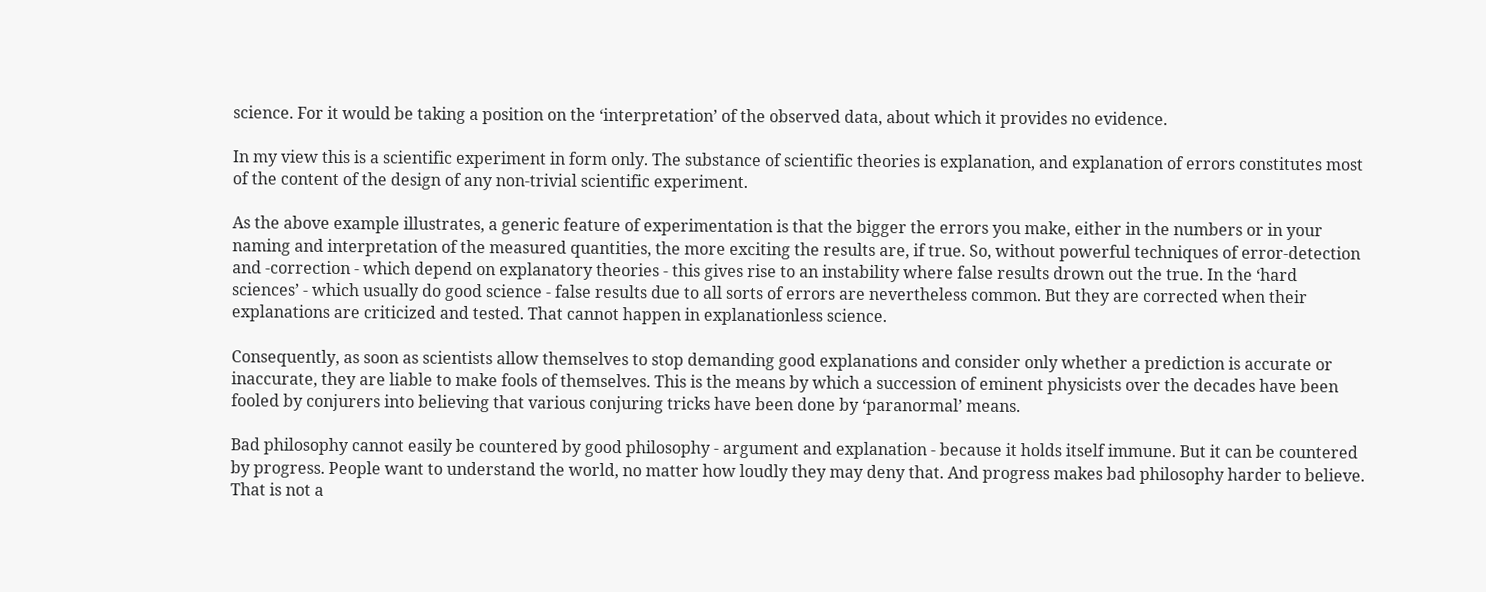science. For it would be taking a position on the ‘interpretation’ of the observed data, about which it provides no evidence.

In my view this is a scientific experiment in form only. The substance of scientific theories is explanation, and explanation of errors constitutes most of the content of the design of any non-trivial scientific experiment.

As the above example illustrates, a generic feature of experimentation is that the bigger the errors you make, either in the numbers or in your naming and interpretation of the measured quantities, the more exciting the results are, if true. So, without powerful techniques of error-detection and -correction - which depend on explanatory theories - this gives rise to an instability where false results drown out the true. In the ‘hard sciences’ - which usually do good science - false results due to all sorts of errors are nevertheless common. But they are corrected when their explanations are criticized and tested. That cannot happen in explanationless science.

Consequently, as soon as scientists allow themselves to stop demanding good explanations and consider only whether a prediction is accurate or inaccurate, they are liable to make fools of themselves. This is the means by which a succession of eminent physicists over the decades have been fooled by conjurers into believing that various conjuring tricks have been done by ‘paranormal’ means.

Bad philosophy cannot easily be countered by good philosophy - argument and explanation - because it holds itself immune. But it can be countered by progress. People want to understand the world, no matter how loudly they may deny that. And progress makes bad philosophy harder to believe. That is not a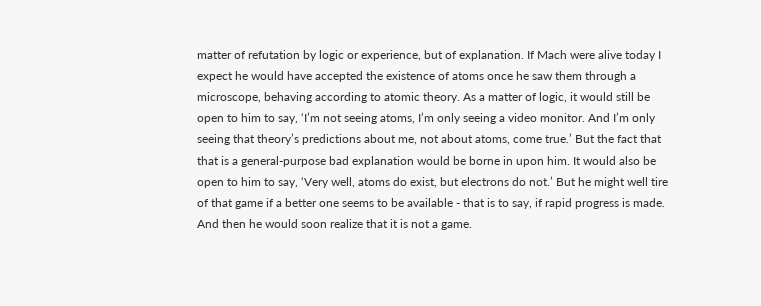matter of refutation by logic or experience, but of explanation. If Mach were alive today I expect he would have accepted the existence of atoms once he saw them through a microscope, behaving according to atomic theory. As a matter of logic, it would still be open to him to say, ‘I’m not seeing atoms, I’m only seeing a video monitor. And I’m only seeing that theory’s predictions about me, not about atoms, come true.’ But the fact that that is a general-purpose bad explanation would be borne in upon him. It would also be open to him to say, ‘Very well, atoms do exist, but electrons do not.’ But he might well tire of that game if a better one seems to be available - that is to say, if rapid progress is made. And then he would soon realize that it is not a game.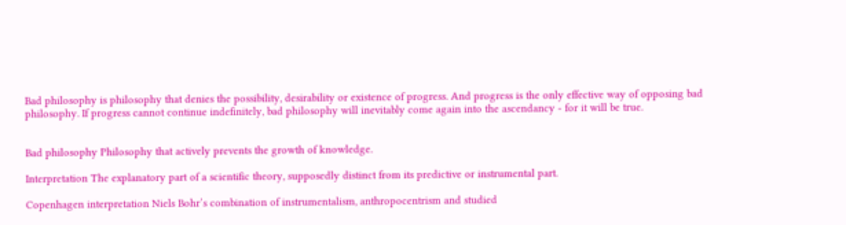Bad philosophy is philosophy that denies the possibility, desirability or existence of progress. And progress is the only effective way of opposing bad philosophy. If progress cannot continue indefinitely, bad philosophy will inevitably come again into the ascendancy - for it will be true.


Bad philosophy Philosophy that actively prevents the growth of knowledge.

Interpretation The explanatory part of a scientific theory, supposedly distinct from its predictive or instrumental part.

Copenhagen interpretation Niels Bohr’s combination of instrumentalism, anthropocentrism and studied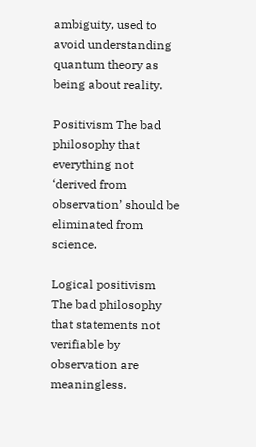ambiguity, used to avoid understanding quantum theory as being about reality.

Positivism The bad philosophy that everything not ‘derived from observation’ should be eliminated from science.

Logical positivism The bad philosophy that statements not verifiable by observation are meaningless.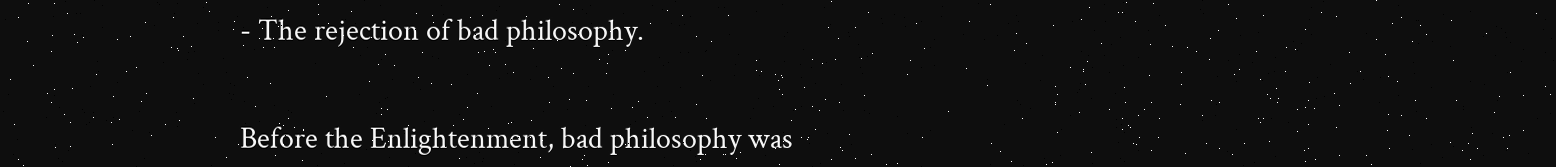- The rejection of bad philosophy.


Before the Enlightenment, bad philosophy was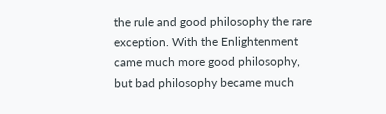the rule and good philosophy the rare exception. With the Enlightenment came much more good philosophy, but bad philosophy became much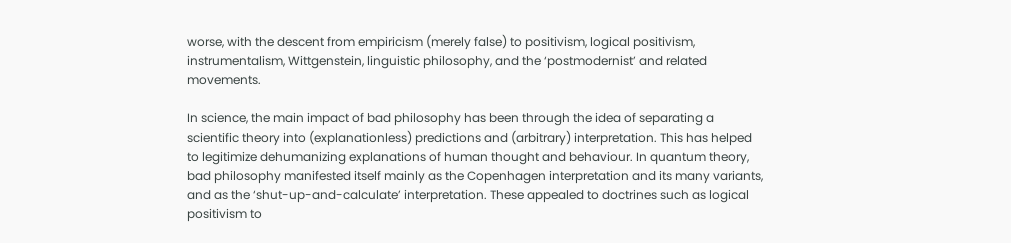worse, with the descent from empiricism (merely false) to positivism, logical positivism, instrumentalism, Wittgenstein, linguistic philosophy, and the ‘postmodernist’ and related movements.

In science, the main impact of bad philosophy has been through the idea of separating a scientific theory into (explanationless) predictions and (arbitrary) interpretation. This has helped to legitimize dehumanizing explanations of human thought and behaviour. In quantum theory, bad philosophy manifested itself mainly as the Copenhagen interpretation and its many variants, and as the ‘shut-up-and-calculate’ interpretation. These appealed to doctrines such as logical positivism to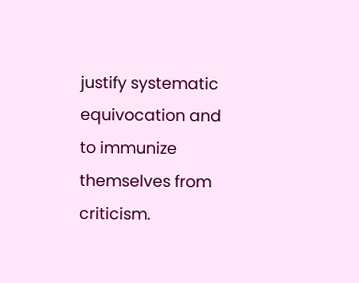justify systematic equivocation and to immunize themselves from criticism.